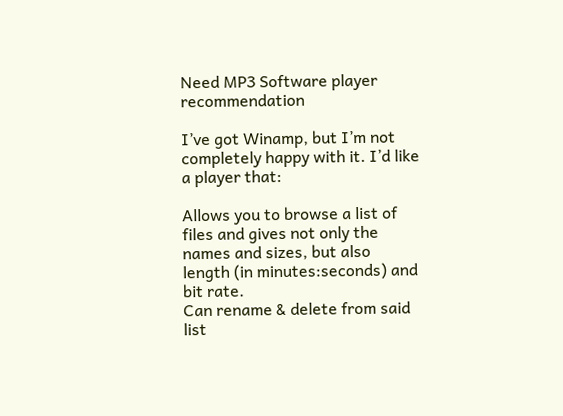Need MP3 Software player recommendation

I’ve got Winamp, but I’m not completely happy with it. I’d like a player that:

Allows you to browse a list of files and gives not only the names and sizes, but also length (in minutes:seconds) and bit rate.
Can rename & delete from said list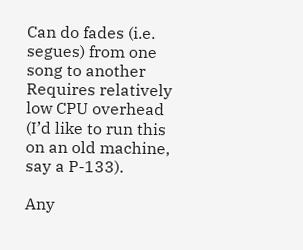Can do fades (i.e. segues) from one song to another
Requires relatively low CPU overhead (I’d like to run this on an old machine, say a P-133).

Any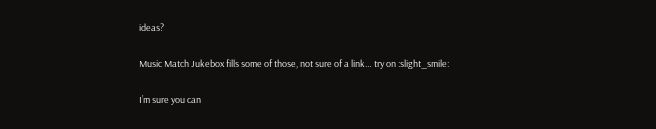ideas?

Music Match Jukebox fills some of those, not sure of a link… try on :slight_smile:

I’m sure you can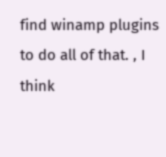find winamp plugins to do all of that. , I think